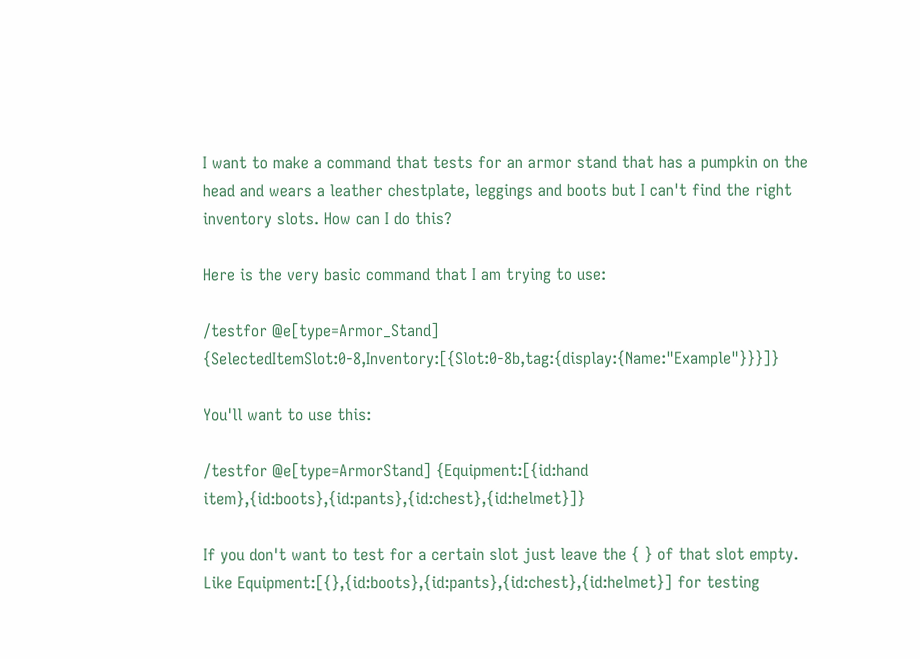I want to make a command that tests for an armor stand that has a pumpkin on the head and wears a leather chestplate, leggings and boots but I can't find the right inventory slots. How can I do this?

Here is the very basic command that I am trying to use:

/testfor @e[type=Armor_Stand] {SelectedItemSlot:0-8,Inventory:[{Slot:0-8b,tag:{display:{Name:"Example"}}}]}

You'll want to use this:

/testfor @e[type=ArmorStand] {Equipment:[{id:hand item},{id:boots},{id:pants},{id:chest},{id:helmet}]}

If you don't want to test for a certain slot just leave the { } of that slot empty.
Like Equipment:[{},{id:boots},{id:pants},{id:chest},{id:helmet}] for testing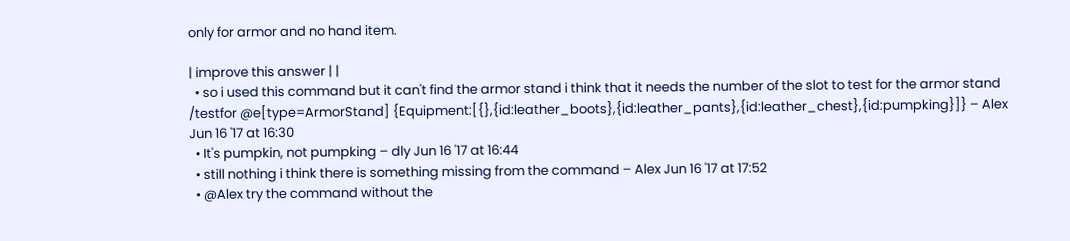only for armor and no hand item.

| improve this answer | |
  • so i used this command but it can't find the armor stand i think that it needs the number of the slot to test for the armor stand /testfor @e[type=ArmorStand] {Equipment:[{},{id:leather_boots},{id:leather_pants},{id:leather_chest},{id:pumpking}]} – Alex Jun 16 '17 at 16:30
  • It's pumpkin, not pumpking – dly Jun 16 '17 at 16:44
  • still nothing i think there is something missing from the command – Alex Jun 16 '17 at 17:52
  • @Alex try the command without the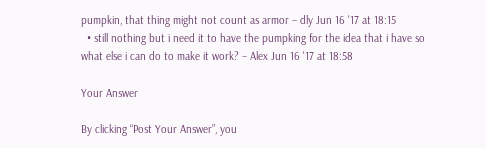pumpkin, that thing might not count as armor – dly Jun 16 '17 at 18:15
  • still nothing but i need it to have the pumpking for the idea that i have so what else i can do to make it work? – Alex Jun 16 '17 at 18:58

Your Answer

By clicking “Post Your Answer”, you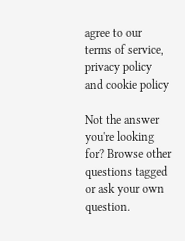agree to our terms of service, privacy policy and cookie policy

Not the answer you're looking for? Browse other questions tagged or ask your own question.